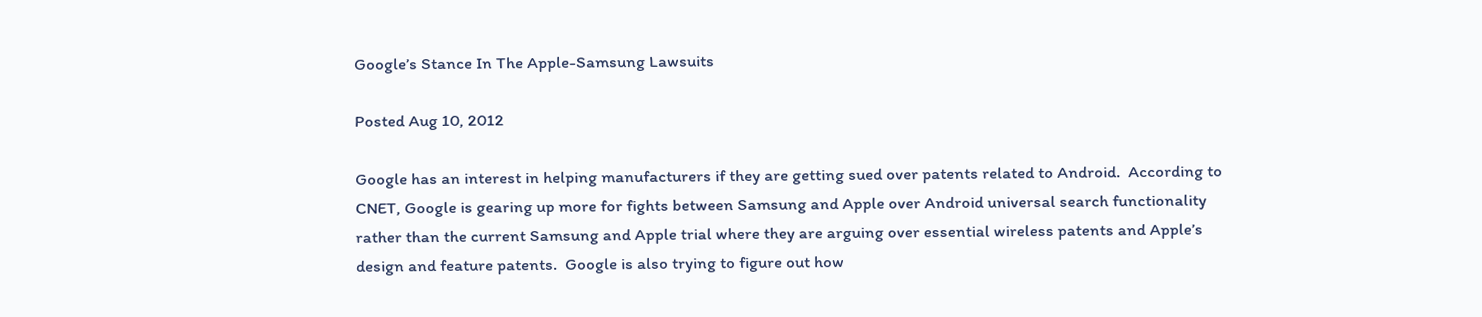Google’s Stance In The Apple-Samsung Lawsuits

Posted Aug 10, 2012

Google has an interest in helping manufacturers if they are getting sued over patents related to Android.  According to CNET, Google is gearing up more for fights between Samsung and Apple over Android universal search functionality rather than the current Samsung and Apple trial where they are arguing over essential wireless patents and Apple’s design and feature patents.  Google is also trying to figure out how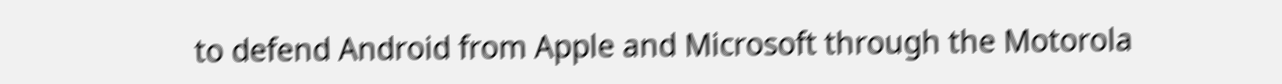to defend Android from Apple and Microsoft through the Motorola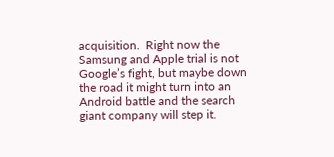acquisition.  Right now the Samsung and Apple trial is not Google’s fight, but maybe down the road it might turn into an Android battle and the search giant company will step it.